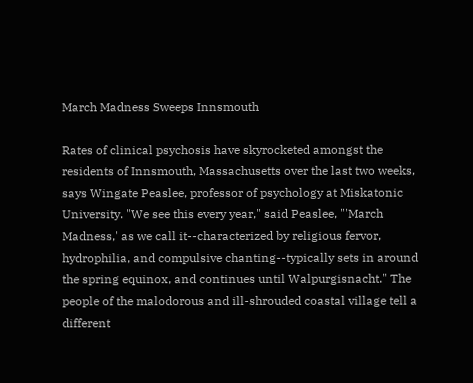March Madness Sweeps Innsmouth

Rates of clinical psychosis have skyrocketed amongst the residents of Innsmouth, Massachusetts over the last two weeks, says Wingate Peaslee, professor of psychology at Miskatonic University. "We see this every year," said Peaslee, "'March Madness,' as we call it--characterized by religious fervor, hydrophilia, and compulsive chanting--typically sets in around the spring equinox, and continues until Walpurgisnacht." The people of the malodorous and ill-shrouded coastal village tell a different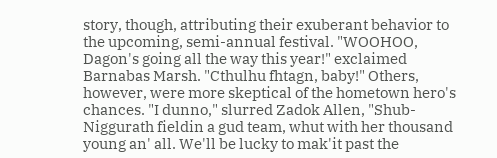story, though, attributing their exuberant behavior to the upcoming, semi-annual festival. "WOOHOO, Dagon's going all the way this year!" exclaimed Barnabas Marsh. "Cthulhu fhtagn, baby!" Others, however, were more skeptical of the hometown hero's chances. "I dunno," slurred Zadok Allen, "Shub-Niggurath fieldin a gud team, whut with her thousand young an' all. We'll be lucky to mak'it past the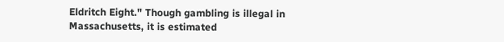Eldritch Eight." Though gambling is illegal in Massachusetts, it is estimated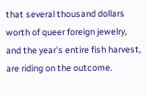that several thousand dollars worth of queer foreign jewelry, and the year's entire fish harvest, are riding on the outcome.